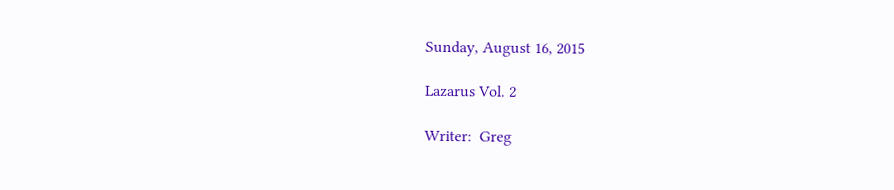Sunday, August 16, 2015

Lazarus Vol. 2

Writer:  Greg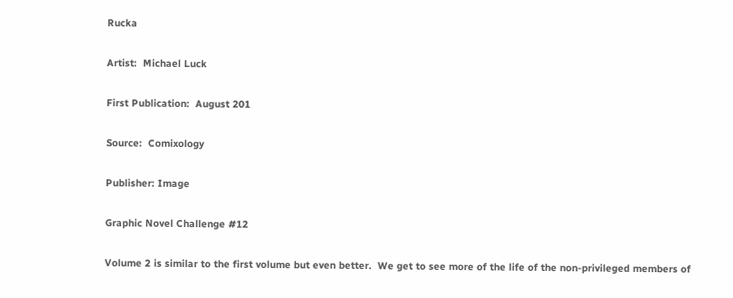Rucka

Artist:  Michael Luck

First Publication:  August 201

Source:  Comixology

Publisher: Image

Graphic Novel Challenge #12

Volume 2 is similar to the first volume but even better.  We get to see more of the life of the non-privileged members of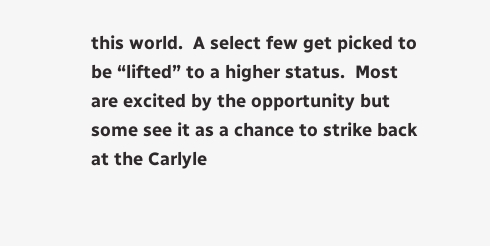this world.  A select few get picked to be “lifted” to a higher status.  Most are excited by the opportunity but some see it as a chance to strike back at the Carlyle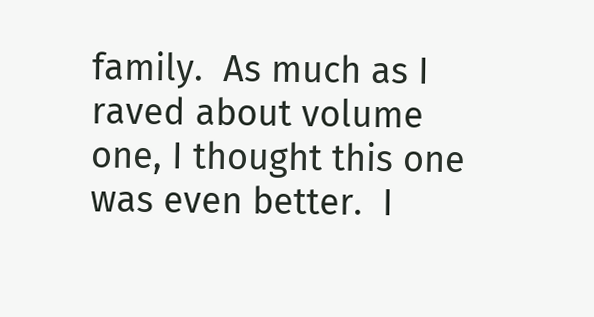family.  As much as I raved about volume one, I thought this one was even better.  I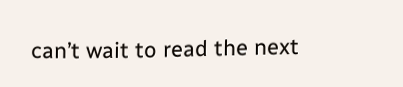can’t wait to read the next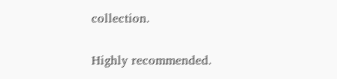collection.

Highly recommended.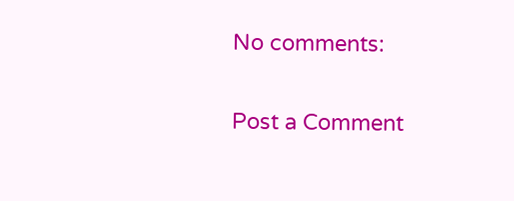No comments:

Post a Comment